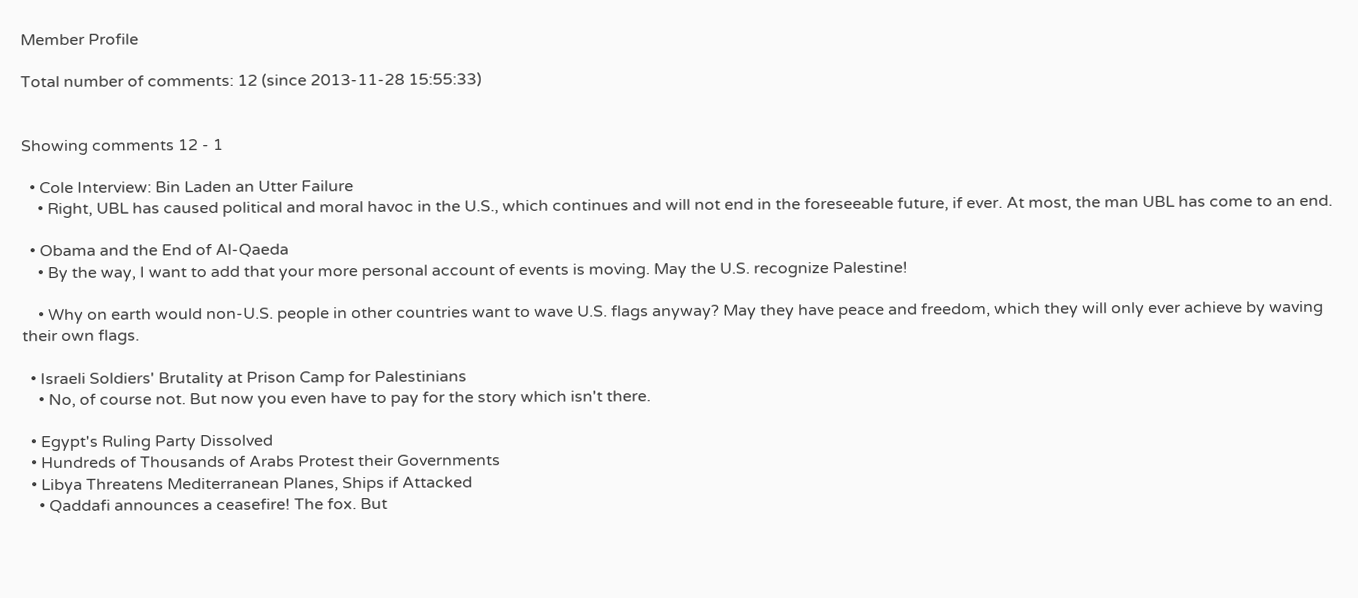Member Profile

Total number of comments: 12 (since 2013-11-28 15:55:33)


Showing comments 12 - 1

  • Cole Interview: Bin Laden an Utter Failure
    • Right, UBL has caused political and moral havoc in the U.S., which continues and will not end in the foreseeable future, if ever. At most, the man UBL has come to an end.

  • Obama and the End of Al-Qaeda
    • By the way, I want to add that your more personal account of events is moving. May the U.S. recognize Palestine!

    • Why on earth would non-U.S. people in other countries want to wave U.S. flags anyway? May they have peace and freedom, which they will only ever achieve by waving their own flags.

  • Israeli Soldiers' Brutality at Prison Camp for Palestinians
    • No, of course not. But now you even have to pay for the story which isn't there.

  • Egypt's Ruling Party Dissolved
  • Hundreds of Thousands of Arabs Protest their Governments
  • Libya Threatens Mediterranean Planes, Ships if Attacked
    • Qaddafi announces a ceasefire! The fox. But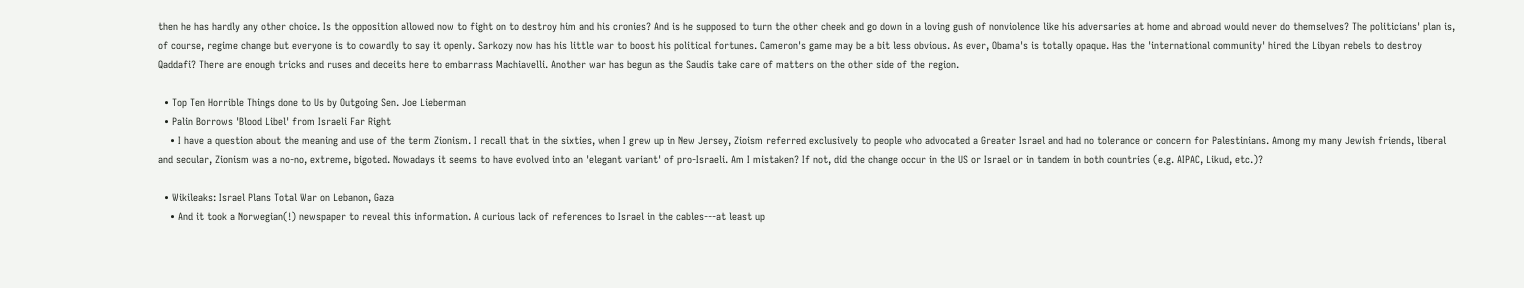then he has hardly any other choice. Is the opposition allowed now to fight on to destroy him and his cronies? And is he supposed to turn the other cheek and go down in a loving gush of nonviolence like his adversaries at home and abroad would never do themselves? The politicians' plan is, of course, regime change but everyone is to cowardly to say it openly. Sarkozy now has his little war to boost his political fortunes. Cameron's game may be a bit less obvious. As ever, Obama's is totally opaque. Has the 'international community' hired the Libyan rebels to destroy Qaddafi? There are enough tricks and ruses and deceits here to embarrass Machiavelli. Another war has begun as the Saudis take care of matters on the other side of the region.

  • Top Ten Horrible Things done to Us by Outgoing Sen. Joe Lieberman
  • Palin Borrows 'Blood Libel' from Israeli Far Right
    • I have a question about the meaning and use of the term Zionism. I recall that in the sixties, when I grew up in New Jersey, Zioism referred exclusively to people who advocated a Greater Israel and had no tolerance or concern for Palestinians. Among my many Jewish friends, liberal and secular, Zionism was a no-no, extreme, bigoted. Nowadays it seems to have evolved into an 'elegant variant' of pro-Israeli. Am I mistaken? If not, did the change occur in the US or Israel or in tandem in both countries (e.g. AIPAC, Likud, etc.)?

  • Wikileaks: Israel Plans Total War on Lebanon, Gaza
    • And it took a Norwegian(!) newspaper to reveal this information. A curious lack of references to Israel in the cables---at least up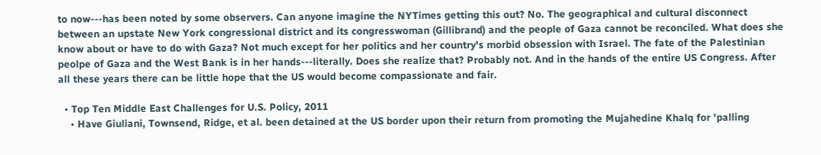to now---has been noted by some observers. Can anyone imagine the NYTimes getting this out? No. The geographical and cultural disconnect between an upstate New York congressional district and its congresswoman (Gillibrand) and the people of Gaza cannot be reconciled. What does she know about or have to do with Gaza? Not much except for her politics and her country's morbid obsession with Israel. The fate of the Palestinian peolpe of Gaza and the West Bank is in her hands---literally. Does she realize that? Probably not. And in the hands of the entire US Congress. After all these years there can be little hope that the US would become compassionate and fair.

  • Top Ten Middle East Challenges for U.S. Policy, 2011
    • Have Giuliani, Townsend, Ridge, et al. been detained at the US border upon their return from promoting the Mujahedine Khalq for 'palling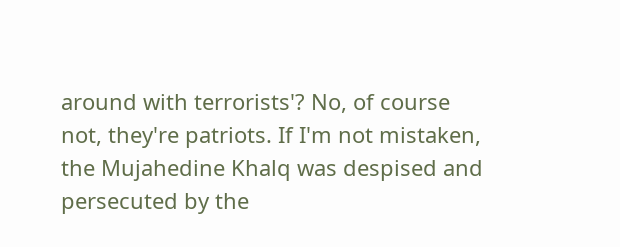around with terrorists'? No, of course not, they're patriots. If I'm not mistaken, the Mujahedine Khalq was despised and persecuted by the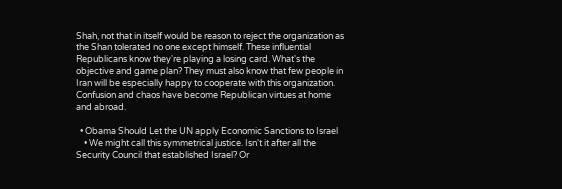Shah, not that in itself would be reason to reject the organization as the Shan tolerated no one except himself. These influential Republicans know they're playing a losing card. What's the objective and game plan? They must also know that few people in Iran will be especially happy to cooperate with this organization. Confusion and chaos have become Republican virtues at home and abroad.

  • Obama Should Let the UN apply Economic Sanctions to Israel
    • We might call this symmetrical justice. Isn't it after all the Security Council that established Israel? Or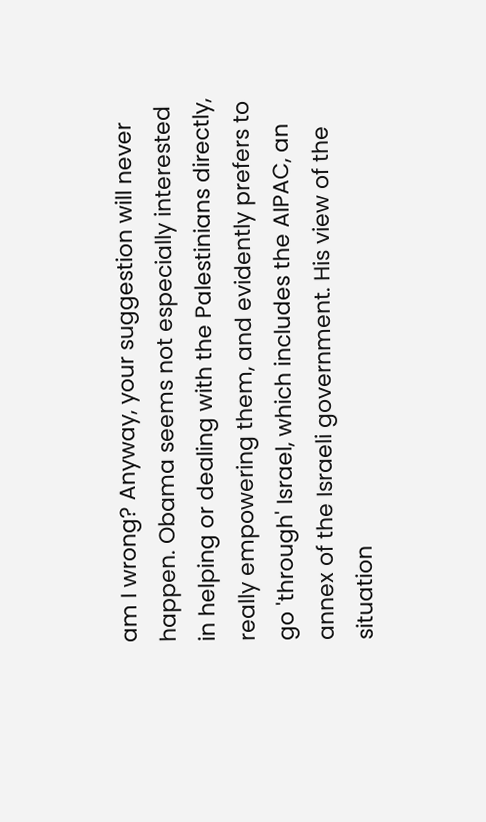am I wrong? Anyway, your suggestion will never happen. Obama seems not especially interested in helping or dealing with the Palestinians directly, really empowering them, and evidently prefers to go 'through' Israel, which includes the AIPAC, an annex of the Israeli government. His view of the situation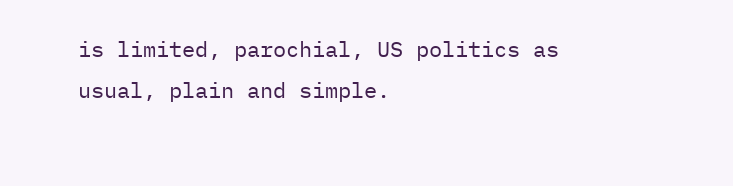is limited, parochial, US politics as usual, plain and simple.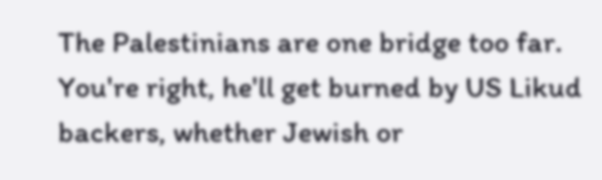The Palestinians are one bridge too far. You're right, he'll get burned by US Likud backers, whether Jewish or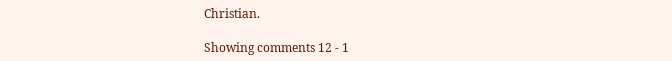Christian.

Showing comments 12 - 1